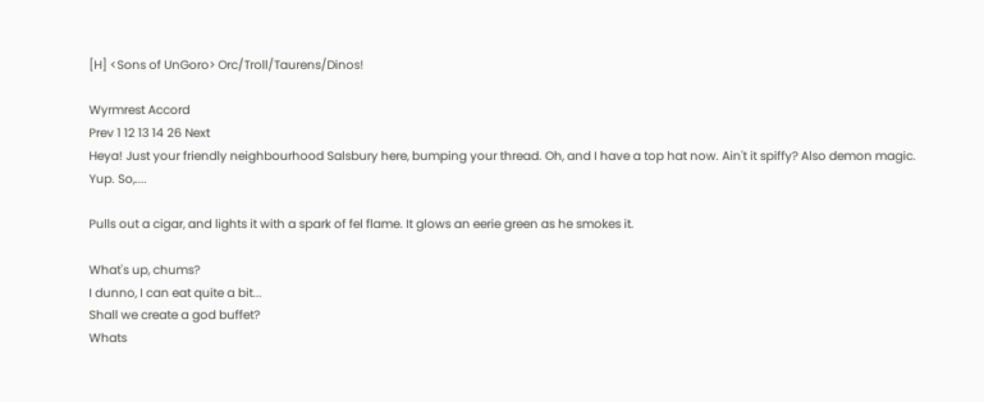[H] <Sons of UnGoro> Orc/Troll/Taurens/Dinos!

Wyrmrest Accord
Prev 1 12 13 14 26 Next
Heya! Just your friendly neighbourhood Salsbury here, bumping your thread. Oh, and I have a top hat now. Ain't it spiffy? Also demon magic. Yup. So,....

Pulls out a cigar, and lights it with a spark of fel flame. It glows an eerie green as he smokes it.

What's up, chums?
I dunno, I can eat quite a bit...
Shall we create a god buffet?
Whats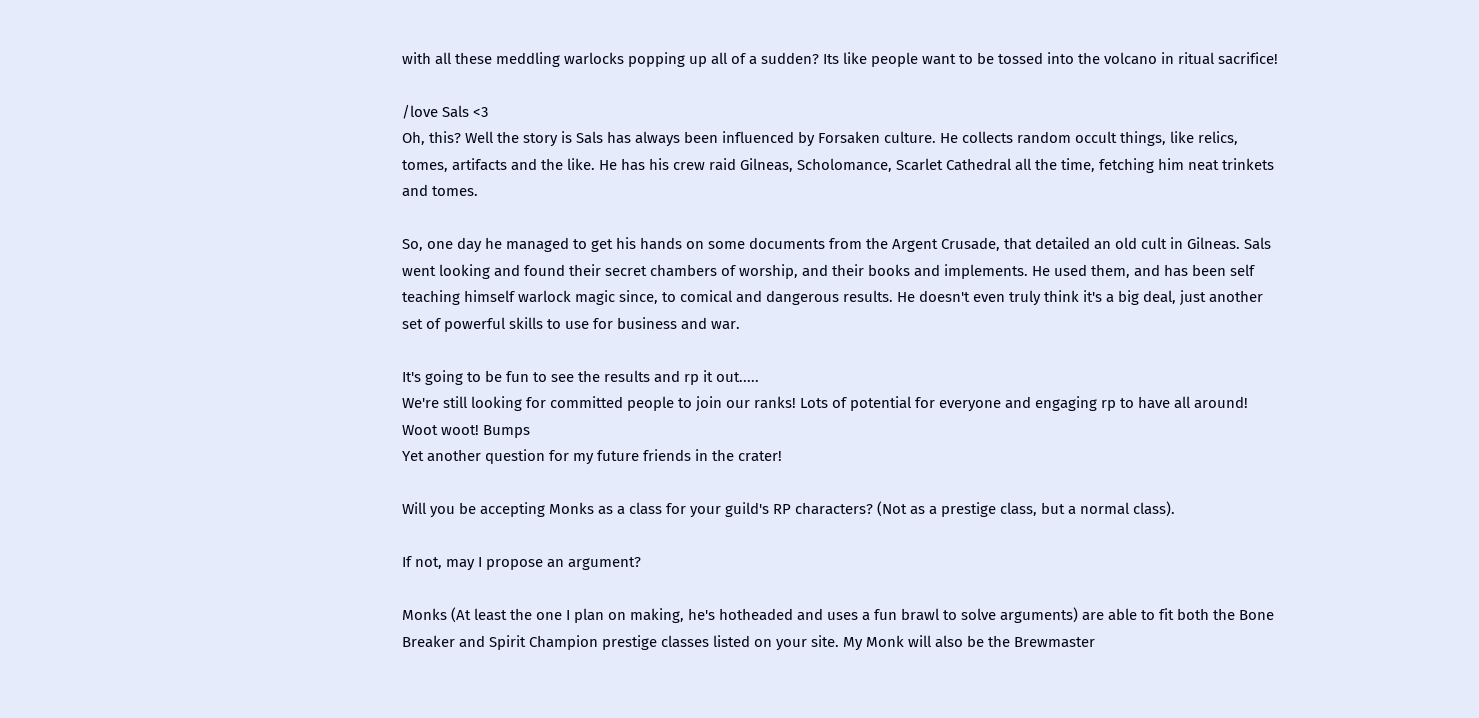with all these meddling warlocks popping up all of a sudden? Its like people want to be tossed into the volcano in ritual sacrifice!

/love Sals <3
Oh, this? Well the story is Sals has always been influenced by Forsaken culture. He collects random occult things, like relics, tomes, artifacts and the like. He has his crew raid Gilneas, Scholomance, Scarlet Cathedral all the time, fetching him neat trinkets and tomes.

So, one day he managed to get his hands on some documents from the Argent Crusade, that detailed an old cult in Gilneas. Sals went looking and found their secret chambers of worship, and their books and implements. He used them, and has been self teaching himself warlock magic since, to comical and dangerous results. He doesn't even truly think it's a big deal, just another set of powerful skills to use for business and war.

It's going to be fun to see the results and rp it out.....
We're still looking for committed people to join our ranks! Lots of potential for everyone and engaging rp to have all around!
Woot woot! Bumps
Yet another question for my future friends in the crater!

Will you be accepting Monks as a class for your guild's RP characters? (Not as a prestige class, but a normal class).

If not, may I propose an argument?

Monks (At least the one I plan on making, he's hotheaded and uses a fun brawl to solve arguments) are able to fit both the Bone Breaker and Spirit Champion prestige classes listed on your site. My Monk will also be the Brewmaster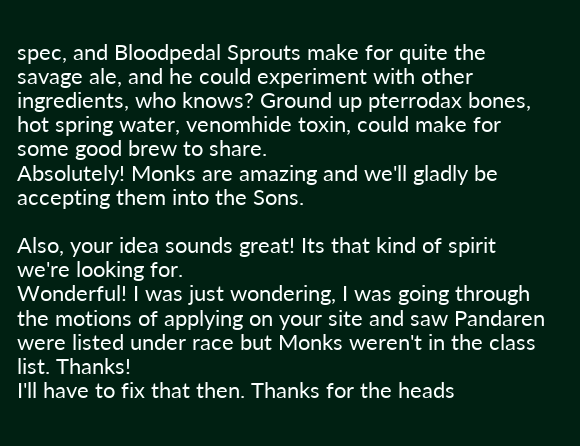spec, and Bloodpedal Sprouts make for quite the savage ale, and he could experiment with other ingredients, who knows? Ground up pterrodax bones, hot spring water, venomhide toxin, could make for some good brew to share.
Absolutely! Monks are amazing and we'll gladly be accepting them into the Sons.

Also, your idea sounds great! Its that kind of spirit we're looking for.
Wonderful! I was just wondering, I was going through the motions of applying on your site and saw Pandaren were listed under race but Monks weren't in the class list. Thanks!
I'll have to fix that then. Thanks for the heads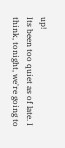up!
Its been too quiet as of late. I think, tonight, we're going to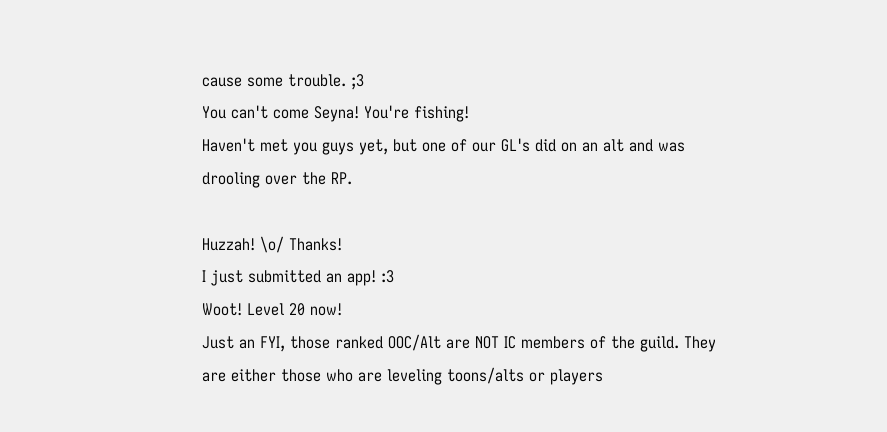cause some trouble. ;3
You can't come Seyna! You're fishing!
Haven't met you guys yet, but one of our GL's did on an alt and was drooling over the RP.

Huzzah! \o/ Thanks!
I just submitted an app! :3
Woot! Level 20 now!
Just an FYI, those ranked OOC/Alt are NOT IC members of the guild. They are either those who are leveling toons/alts or players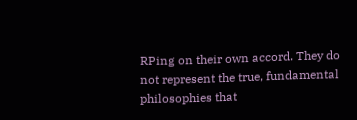RPing on their own accord. They do not represent the true, fundamental philosophies that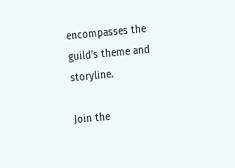encompasses the guild's theme and storyline.

Join the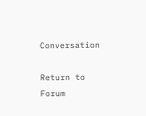Conversation

Return to Forum